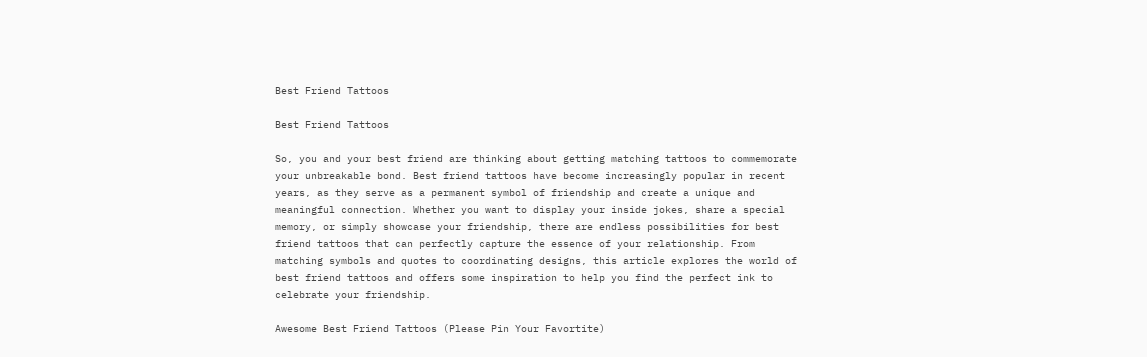Best Friend Tattoos

Best Friend Tattoos

So, you and your best friend are thinking about getting matching tattoos to commemorate your unbreakable bond. Best friend tattoos have become increasingly popular in recent years, as they serve as a permanent symbol of friendship and create a unique and meaningful connection. Whether you want to display your inside jokes, share a special memory, or simply showcase your friendship, there are endless possibilities for best friend tattoos that can perfectly capture the essence of your relationship. From matching symbols and quotes to coordinating designs, this article explores the world of best friend tattoos and offers some inspiration to help you find the perfect ink to celebrate your friendship.

Awesome Best Friend Tattoos (Please Pin Your Favortite)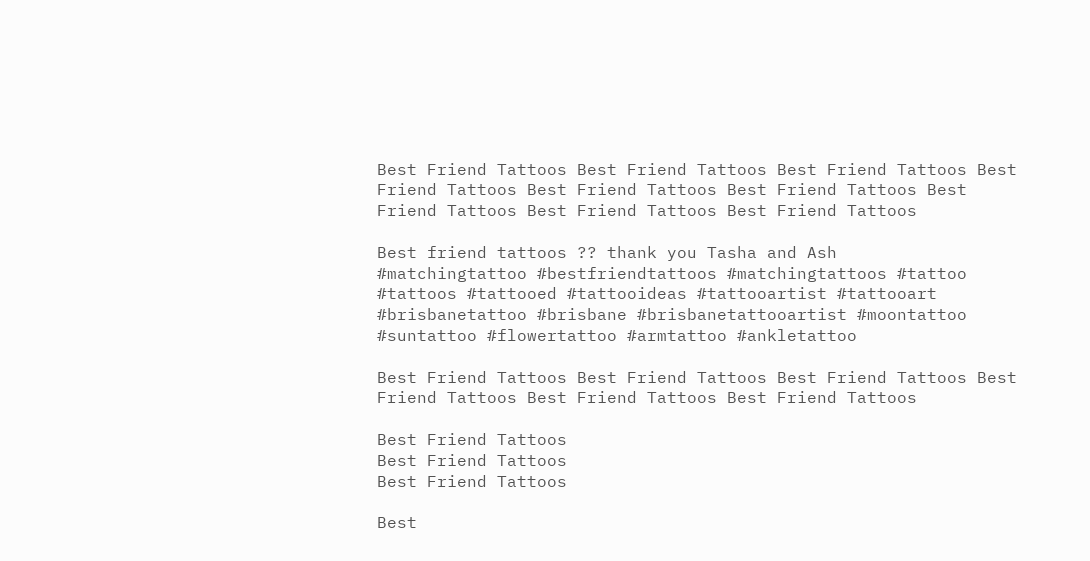Best Friend Tattoos Best Friend Tattoos Best Friend Tattoos Best Friend Tattoos Best Friend Tattoos Best Friend Tattoos Best Friend Tattoos Best Friend Tattoos Best Friend Tattoos

Best friend tattoos ?? thank you Tasha and Ash
#matchingtattoo #bestfriendtattoos #matchingtattoos #tattoo #tattoos #tattooed #tattooideas #tattooartist #tattooart #brisbanetattoo #brisbane #brisbanetattooartist #moontattoo #suntattoo #flowertattoo #armtattoo #ankletattoo

Best Friend Tattoos Best Friend Tattoos Best Friend Tattoos Best Friend Tattoos Best Friend Tattoos Best Friend Tattoos

Best Friend Tattoos
Best Friend Tattoos
Best Friend Tattoos

Best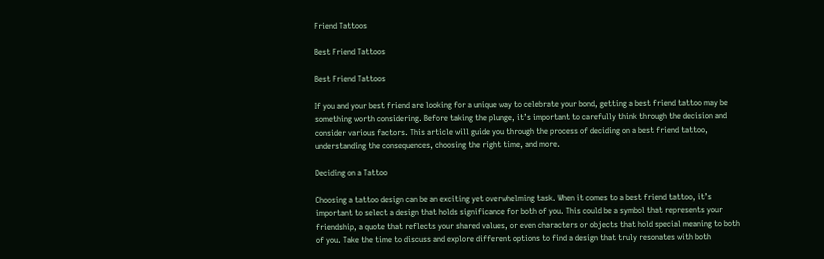Friend Tattoos

Best Friend Tattoos

Best Friend Tattoos

If you and your best friend are looking for a unique way to celebrate your bond, getting a best friend tattoo may be something worth considering. Before taking the plunge, it’s important to carefully think through the decision and consider various factors. This article will guide you through the process of deciding on a best friend tattoo, understanding the consequences, choosing the right time, and more.

Deciding on a Tattoo

Choosing a tattoo design can be an exciting yet overwhelming task. When it comes to a best friend tattoo, it’s important to select a design that holds significance for both of you. This could be a symbol that represents your friendship, a quote that reflects your shared values, or even characters or objects that hold special meaning to both of you. Take the time to discuss and explore different options to find a design that truly resonates with both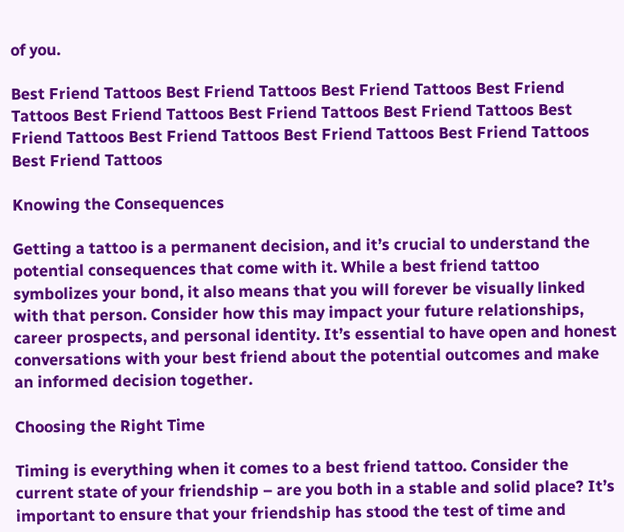of you.

Best Friend Tattoos Best Friend Tattoos Best Friend Tattoos Best Friend Tattoos Best Friend Tattoos Best Friend Tattoos Best Friend Tattoos Best Friend Tattoos Best Friend Tattoos Best Friend Tattoos Best Friend Tattoos Best Friend Tattoos

Knowing the Consequences

Getting a tattoo is a permanent decision, and it’s crucial to understand the potential consequences that come with it. While a best friend tattoo symbolizes your bond, it also means that you will forever be visually linked with that person. Consider how this may impact your future relationships, career prospects, and personal identity. It’s essential to have open and honest conversations with your best friend about the potential outcomes and make an informed decision together.

Choosing the Right Time

Timing is everything when it comes to a best friend tattoo. Consider the current state of your friendship – are you both in a stable and solid place? It’s important to ensure that your friendship has stood the test of time and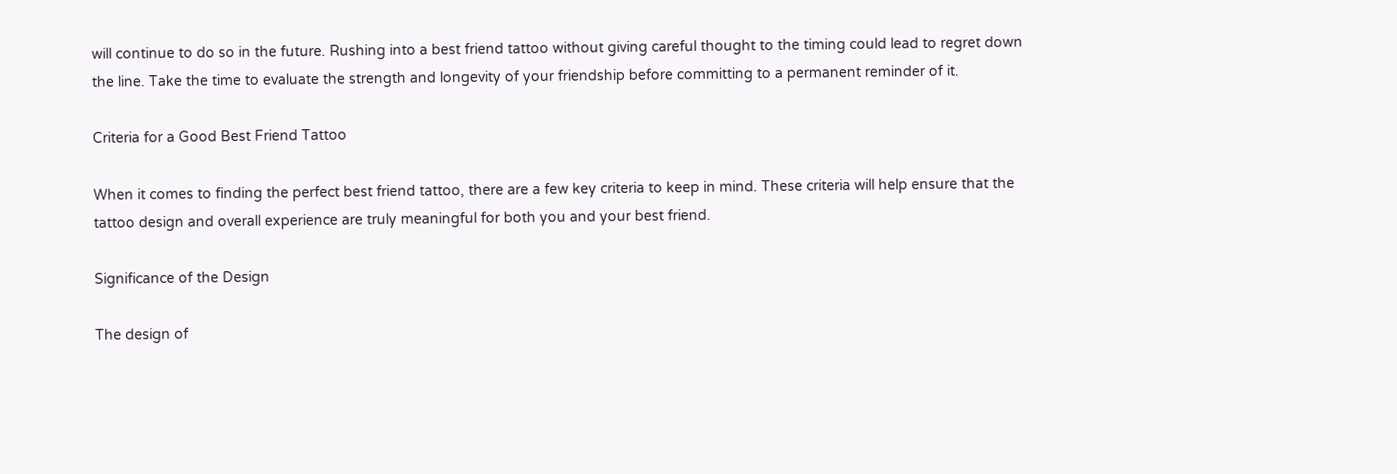will continue to do so in the future. Rushing into a best friend tattoo without giving careful thought to the timing could lead to regret down the line. Take the time to evaluate the strength and longevity of your friendship before committing to a permanent reminder of it.

Criteria for a Good Best Friend Tattoo

When it comes to finding the perfect best friend tattoo, there are a few key criteria to keep in mind. These criteria will help ensure that the tattoo design and overall experience are truly meaningful for both you and your best friend.

Significance of the Design

The design of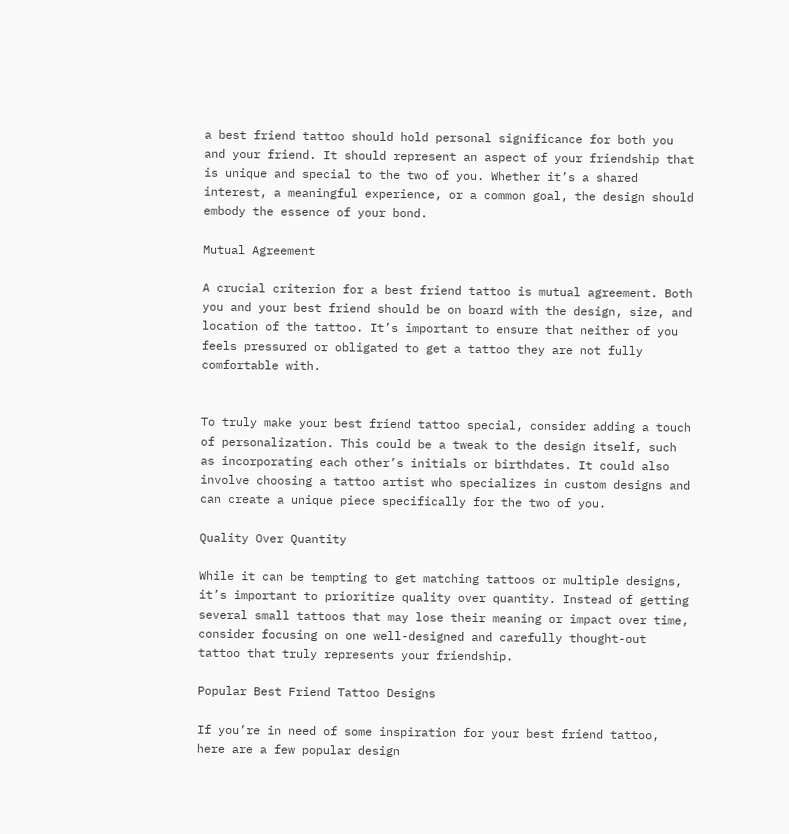a best friend tattoo should hold personal significance for both you and your friend. It should represent an aspect of your friendship that is unique and special to the two of you. Whether it’s a shared interest, a meaningful experience, or a common goal, the design should embody the essence of your bond.

Mutual Agreement

A crucial criterion for a best friend tattoo is mutual agreement. Both you and your best friend should be on board with the design, size, and location of the tattoo. It’s important to ensure that neither of you feels pressured or obligated to get a tattoo they are not fully comfortable with.


To truly make your best friend tattoo special, consider adding a touch of personalization. This could be a tweak to the design itself, such as incorporating each other’s initials or birthdates. It could also involve choosing a tattoo artist who specializes in custom designs and can create a unique piece specifically for the two of you.

Quality Over Quantity

While it can be tempting to get matching tattoos or multiple designs, it’s important to prioritize quality over quantity. Instead of getting several small tattoos that may lose their meaning or impact over time, consider focusing on one well-designed and carefully thought-out tattoo that truly represents your friendship.

Popular Best Friend Tattoo Designs

If you’re in need of some inspiration for your best friend tattoo, here are a few popular design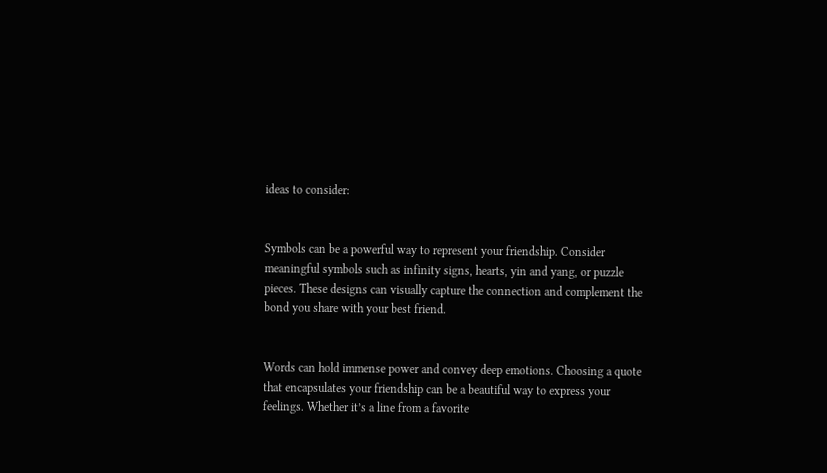ideas to consider:


Symbols can be a powerful way to represent your friendship. Consider meaningful symbols such as infinity signs, hearts, yin and yang, or puzzle pieces. These designs can visually capture the connection and complement the bond you share with your best friend.


Words can hold immense power and convey deep emotions. Choosing a quote that encapsulates your friendship can be a beautiful way to express your feelings. Whether it’s a line from a favorite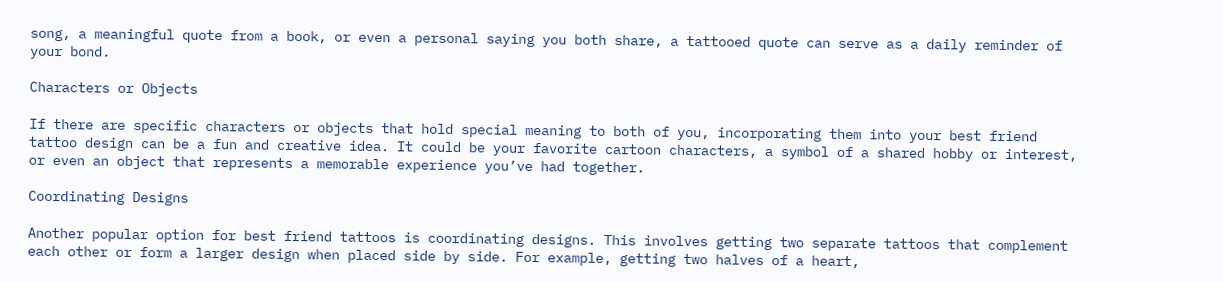song, a meaningful quote from a book, or even a personal saying you both share, a tattooed quote can serve as a daily reminder of your bond.

Characters or Objects

If there are specific characters or objects that hold special meaning to both of you, incorporating them into your best friend tattoo design can be a fun and creative idea. It could be your favorite cartoon characters, a symbol of a shared hobby or interest, or even an object that represents a memorable experience you’ve had together.

Coordinating Designs

Another popular option for best friend tattoos is coordinating designs. This involves getting two separate tattoos that complement each other or form a larger design when placed side by side. For example, getting two halves of a heart,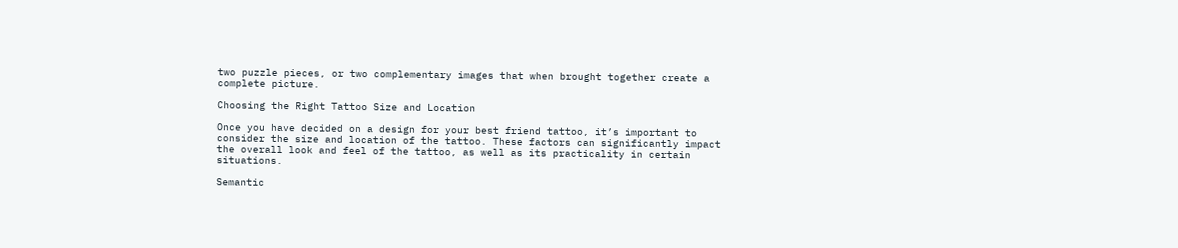two puzzle pieces, or two complementary images that when brought together create a complete picture.

Choosing the Right Tattoo Size and Location

Once you have decided on a design for your best friend tattoo, it’s important to consider the size and location of the tattoo. These factors can significantly impact the overall look and feel of the tattoo, as well as its practicality in certain situations.

Semantic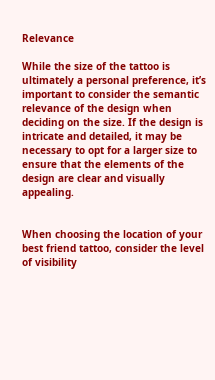Relevance

While the size of the tattoo is ultimately a personal preference, it’s important to consider the semantic relevance of the design when deciding on the size. If the design is intricate and detailed, it may be necessary to opt for a larger size to ensure that the elements of the design are clear and visually appealing.


When choosing the location of your best friend tattoo, consider the level of visibility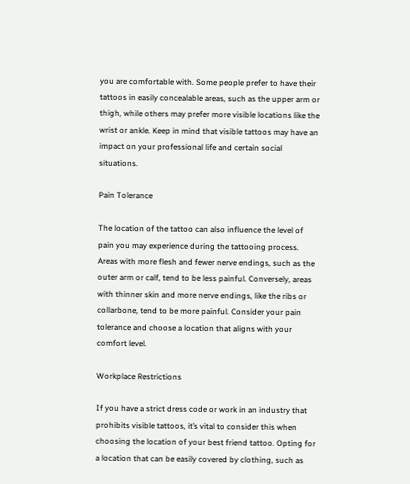you are comfortable with. Some people prefer to have their tattoos in easily concealable areas, such as the upper arm or thigh, while others may prefer more visible locations like the wrist or ankle. Keep in mind that visible tattoos may have an impact on your professional life and certain social situations.

Pain Tolerance

The location of the tattoo can also influence the level of pain you may experience during the tattooing process. Areas with more flesh and fewer nerve endings, such as the outer arm or calf, tend to be less painful. Conversely, areas with thinner skin and more nerve endings, like the ribs or collarbone, tend to be more painful. Consider your pain tolerance and choose a location that aligns with your comfort level.

Workplace Restrictions

If you have a strict dress code or work in an industry that prohibits visible tattoos, it’s vital to consider this when choosing the location of your best friend tattoo. Opting for a location that can be easily covered by clothing, such as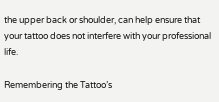the upper back or shoulder, can help ensure that your tattoo does not interfere with your professional life.

Remembering the Tattoo’s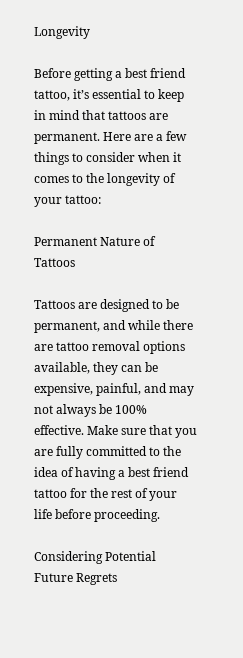Longevity

Before getting a best friend tattoo, it’s essential to keep in mind that tattoos are permanent. Here are a few things to consider when it comes to the longevity of your tattoo:

Permanent Nature of Tattoos

Tattoos are designed to be permanent, and while there are tattoo removal options available, they can be expensive, painful, and may not always be 100% effective. Make sure that you are fully committed to the idea of having a best friend tattoo for the rest of your life before proceeding.

Considering Potential Future Regrets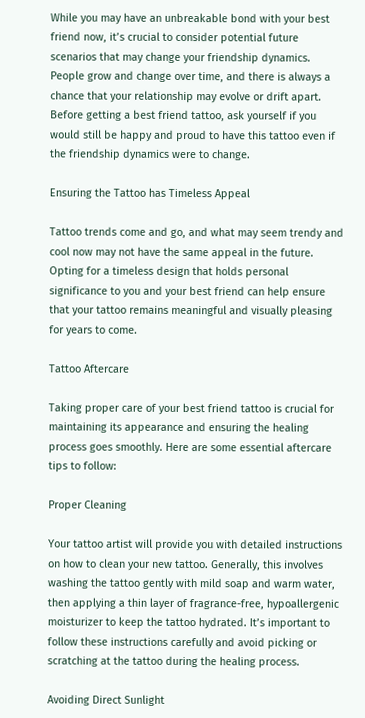While you may have an unbreakable bond with your best friend now, it’s crucial to consider potential future scenarios that may change your friendship dynamics. People grow and change over time, and there is always a chance that your relationship may evolve or drift apart. Before getting a best friend tattoo, ask yourself if you would still be happy and proud to have this tattoo even if the friendship dynamics were to change.

Ensuring the Tattoo has Timeless Appeal

Tattoo trends come and go, and what may seem trendy and cool now may not have the same appeal in the future. Opting for a timeless design that holds personal significance to you and your best friend can help ensure that your tattoo remains meaningful and visually pleasing for years to come.

Tattoo Aftercare

Taking proper care of your best friend tattoo is crucial for maintaining its appearance and ensuring the healing process goes smoothly. Here are some essential aftercare tips to follow:

Proper Cleaning

Your tattoo artist will provide you with detailed instructions on how to clean your new tattoo. Generally, this involves washing the tattoo gently with mild soap and warm water, then applying a thin layer of fragrance-free, hypoallergenic moisturizer to keep the tattoo hydrated. It’s important to follow these instructions carefully and avoid picking or scratching at the tattoo during the healing process.

Avoiding Direct Sunlight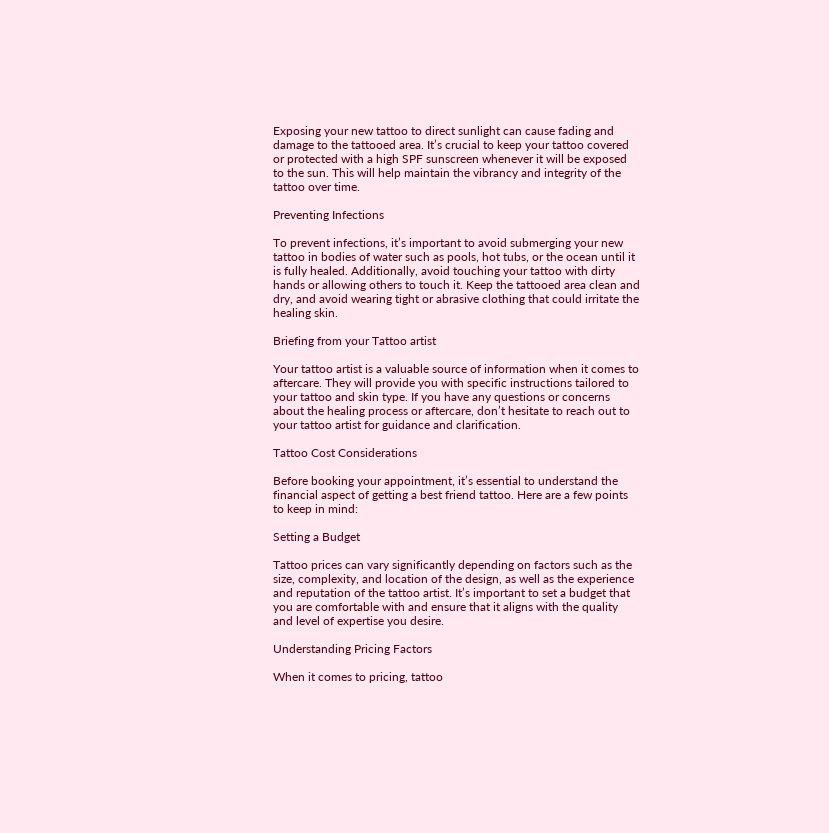Exposing your new tattoo to direct sunlight can cause fading and damage to the tattooed area. It’s crucial to keep your tattoo covered or protected with a high SPF sunscreen whenever it will be exposed to the sun. This will help maintain the vibrancy and integrity of the tattoo over time.

Preventing Infections

To prevent infections, it’s important to avoid submerging your new tattoo in bodies of water such as pools, hot tubs, or the ocean until it is fully healed. Additionally, avoid touching your tattoo with dirty hands or allowing others to touch it. Keep the tattooed area clean and dry, and avoid wearing tight or abrasive clothing that could irritate the healing skin.

Briefing from your Tattoo artist

Your tattoo artist is a valuable source of information when it comes to aftercare. They will provide you with specific instructions tailored to your tattoo and skin type. If you have any questions or concerns about the healing process or aftercare, don’t hesitate to reach out to your tattoo artist for guidance and clarification.

Tattoo Cost Considerations

Before booking your appointment, it’s essential to understand the financial aspect of getting a best friend tattoo. Here are a few points to keep in mind:

Setting a Budget

Tattoo prices can vary significantly depending on factors such as the size, complexity, and location of the design, as well as the experience and reputation of the tattoo artist. It’s important to set a budget that you are comfortable with and ensure that it aligns with the quality and level of expertise you desire.

Understanding Pricing Factors

When it comes to pricing, tattoo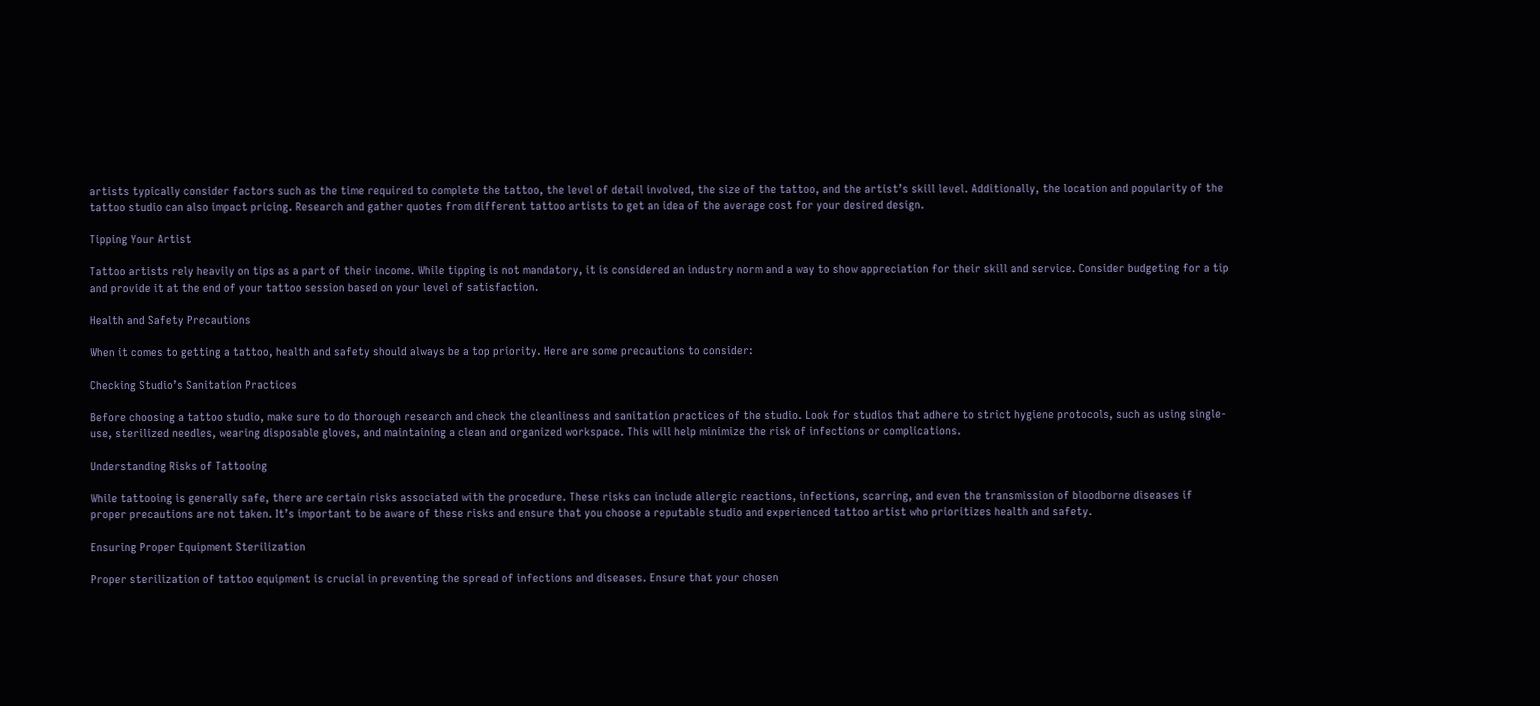artists typically consider factors such as the time required to complete the tattoo, the level of detail involved, the size of the tattoo, and the artist’s skill level. Additionally, the location and popularity of the tattoo studio can also impact pricing. Research and gather quotes from different tattoo artists to get an idea of the average cost for your desired design.

Tipping Your Artist

Tattoo artists rely heavily on tips as a part of their income. While tipping is not mandatory, it is considered an industry norm and a way to show appreciation for their skill and service. Consider budgeting for a tip and provide it at the end of your tattoo session based on your level of satisfaction.

Health and Safety Precautions

When it comes to getting a tattoo, health and safety should always be a top priority. Here are some precautions to consider:

Checking Studio’s Sanitation Practices

Before choosing a tattoo studio, make sure to do thorough research and check the cleanliness and sanitation practices of the studio. Look for studios that adhere to strict hygiene protocols, such as using single-use, sterilized needles, wearing disposable gloves, and maintaining a clean and organized workspace. This will help minimize the risk of infections or complications.

Understanding Risks of Tattooing

While tattooing is generally safe, there are certain risks associated with the procedure. These risks can include allergic reactions, infections, scarring, and even the transmission of bloodborne diseases if proper precautions are not taken. It’s important to be aware of these risks and ensure that you choose a reputable studio and experienced tattoo artist who prioritizes health and safety.

Ensuring Proper Equipment Sterilization

Proper sterilization of tattoo equipment is crucial in preventing the spread of infections and diseases. Ensure that your chosen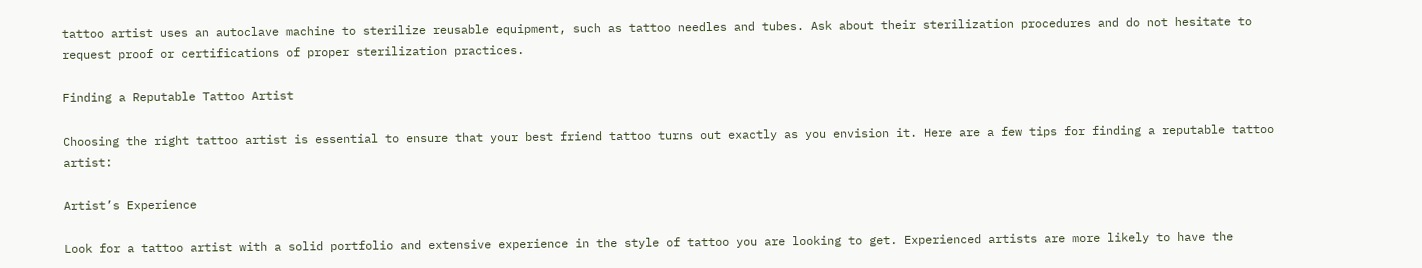tattoo artist uses an autoclave machine to sterilize reusable equipment, such as tattoo needles and tubes. Ask about their sterilization procedures and do not hesitate to request proof or certifications of proper sterilization practices.

Finding a Reputable Tattoo Artist

Choosing the right tattoo artist is essential to ensure that your best friend tattoo turns out exactly as you envision it. Here are a few tips for finding a reputable tattoo artist:

Artist’s Experience

Look for a tattoo artist with a solid portfolio and extensive experience in the style of tattoo you are looking to get. Experienced artists are more likely to have the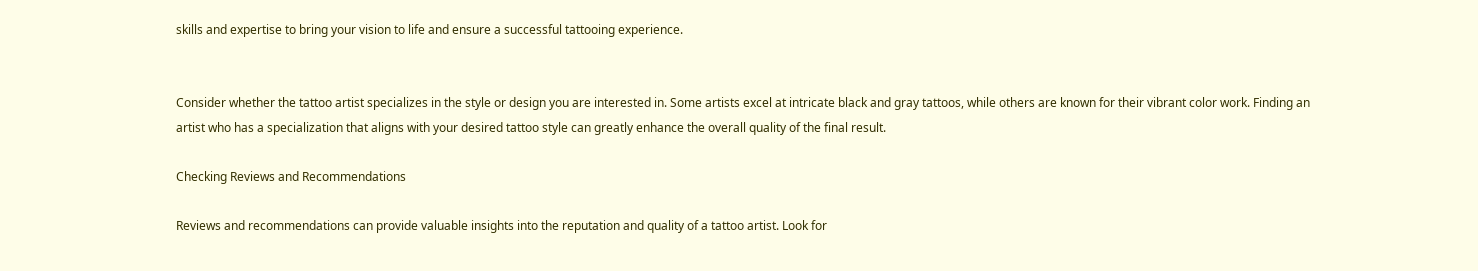skills and expertise to bring your vision to life and ensure a successful tattooing experience.


Consider whether the tattoo artist specializes in the style or design you are interested in. Some artists excel at intricate black and gray tattoos, while others are known for their vibrant color work. Finding an artist who has a specialization that aligns with your desired tattoo style can greatly enhance the overall quality of the final result.

Checking Reviews and Recommendations

Reviews and recommendations can provide valuable insights into the reputation and quality of a tattoo artist. Look for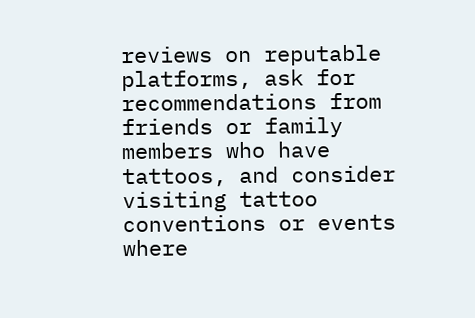reviews on reputable platforms, ask for recommendations from friends or family members who have tattoos, and consider visiting tattoo conventions or events where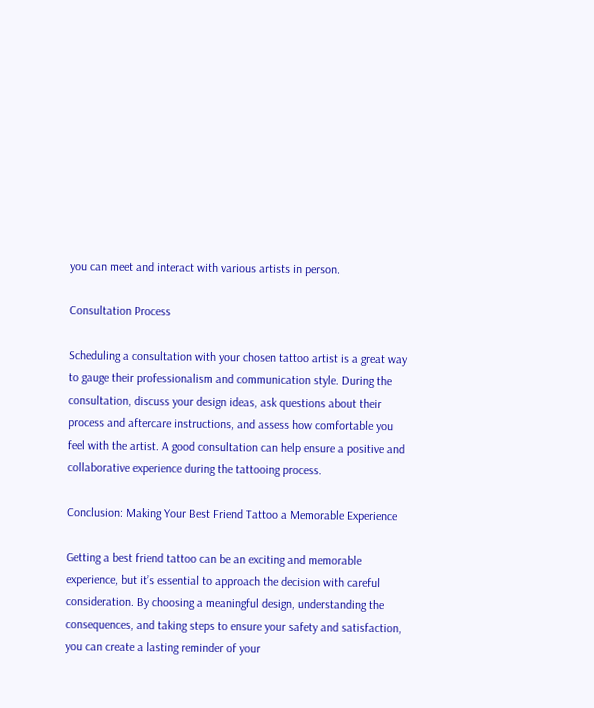you can meet and interact with various artists in person.

Consultation Process

Scheduling a consultation with your chosen tattoo artist is a great way to gauge their professionalism and communication style. During the consultation, discuss your design ideas, ask questions about their process and aftercare instructions, and assess how comfortable you feel with the artist. A good consultation can help ensure a positive and collaborative experience during the tattooing process.

Conclusion: Making Your Best Friend Tattoo a Memorable Experience

Getting a best friend tattoo can be an exciting and memorable experience, but it’s essential to approach the decision with careful consideration. By choosing a meaningful design, understanding the consequences, and taking steps to ensure your safety and satisfaction, you can create a lasting reminder of your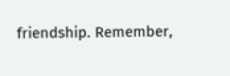friendship. Remember,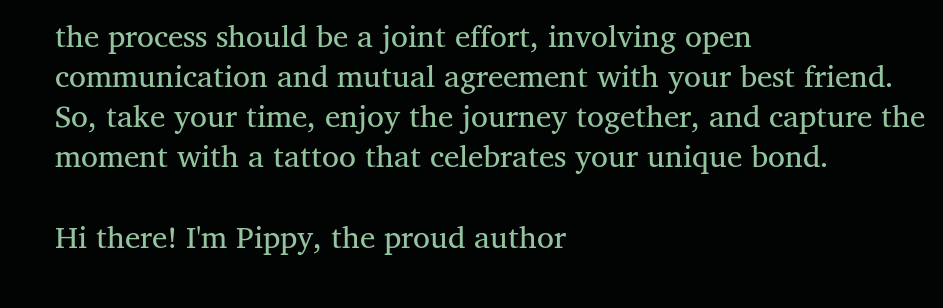the process should be a joint effort, involving open communication and mutual agreement with your best friend. So, take your time, enjoy the journey together, and capture the moment with a tattoo that celebrates your unique bond.

Hi there! I'm Pippy, the proud author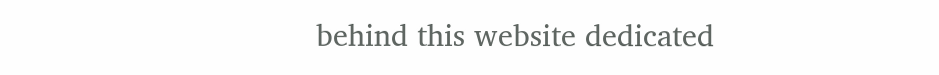behind this website dedicated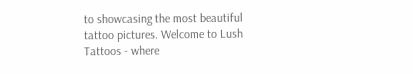to showcasing the most beautiful tattoo pictures. Welcome to Lush Tattoos - where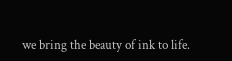we bring the beauty of ink to life.